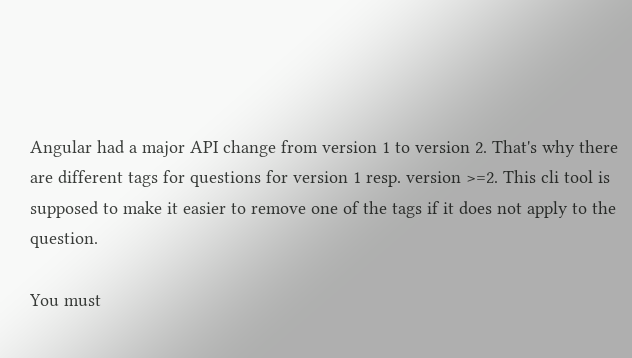Angular had a major API change from version 1 to version 2. That's why there are different tags for questions for version 1 resp. version >=2. This cli tool is supposed to make it easier to remove one of the tags if it does not apply to the question.

You must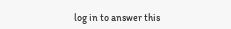log in to answer this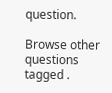question.

Browse other questions tagged .